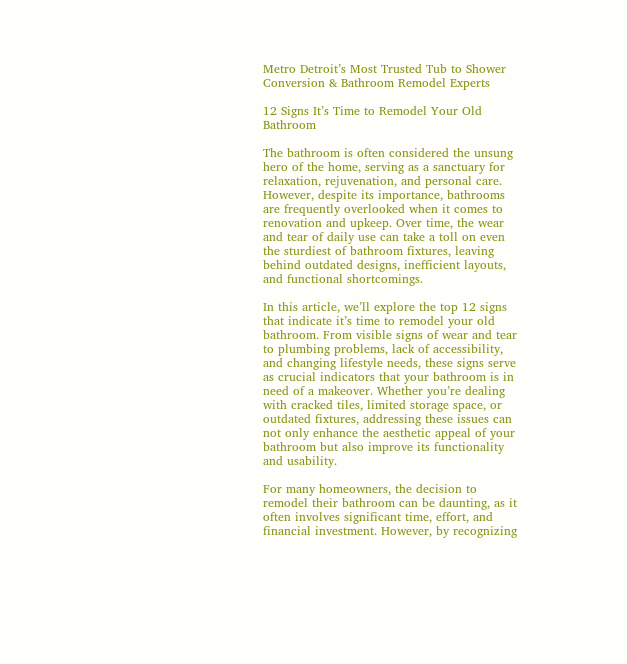Metro Detroit’s Most Trusted Tub to Shower Conversion & Bathroom Remodel Experts

12 Signs It’s Time to Remodel Your Old Bathroom

The bathroom is often considered the unsung hero of the home, serving as a sanctuary for relaxation, rejuvenation, and personal care. However, despite its importance, bathrooms are frequently overlooked when it comes to renovation and upkeep. Over time, the wear and tear of daily use can take a toll on even the sturdiest of bathroom fixtures, leaving behind outdated designs, inefficient layouts, and functional shortcomings.

In this article, we’ll explore the top 12 signs that indicate it’s time to remodel your old bathroom. From visible signs of wear and tear to plumbing problems, lack of accessibility, and changing lifestyle needs, these signs serve as crucial indicators that your bathroom is in need of a makeover. Whether you’re dealing with cracked tiles, limited storage space, or outdated fixtures, addressing these issues can not only enhance the aesthetic appeal of your bathroom but also improve its functionality and usability.

For many homeowners, the decision to remodel their bathroom can be daunting, as it often involves significant time, effort, and financial investment. However, by recognizing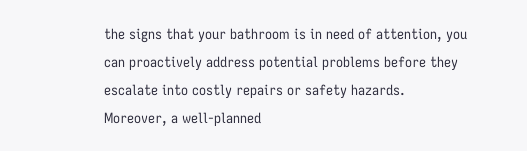the signs that your bathroom is in need of attention, you can proactively address potential problems before they escalate into costly repairs or safety hazards. Moreover, a well-planned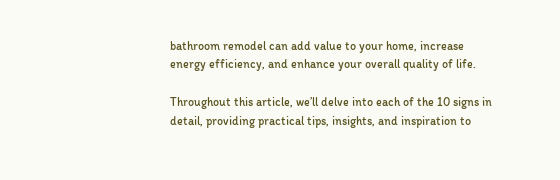bathroom remodel can add value to your home, increase energy efficiency, and enhance your overall quality of life.

Throughout this article, we’ll delve into each of the 10 signs in detail, providing practical tips, insights, and inspiration to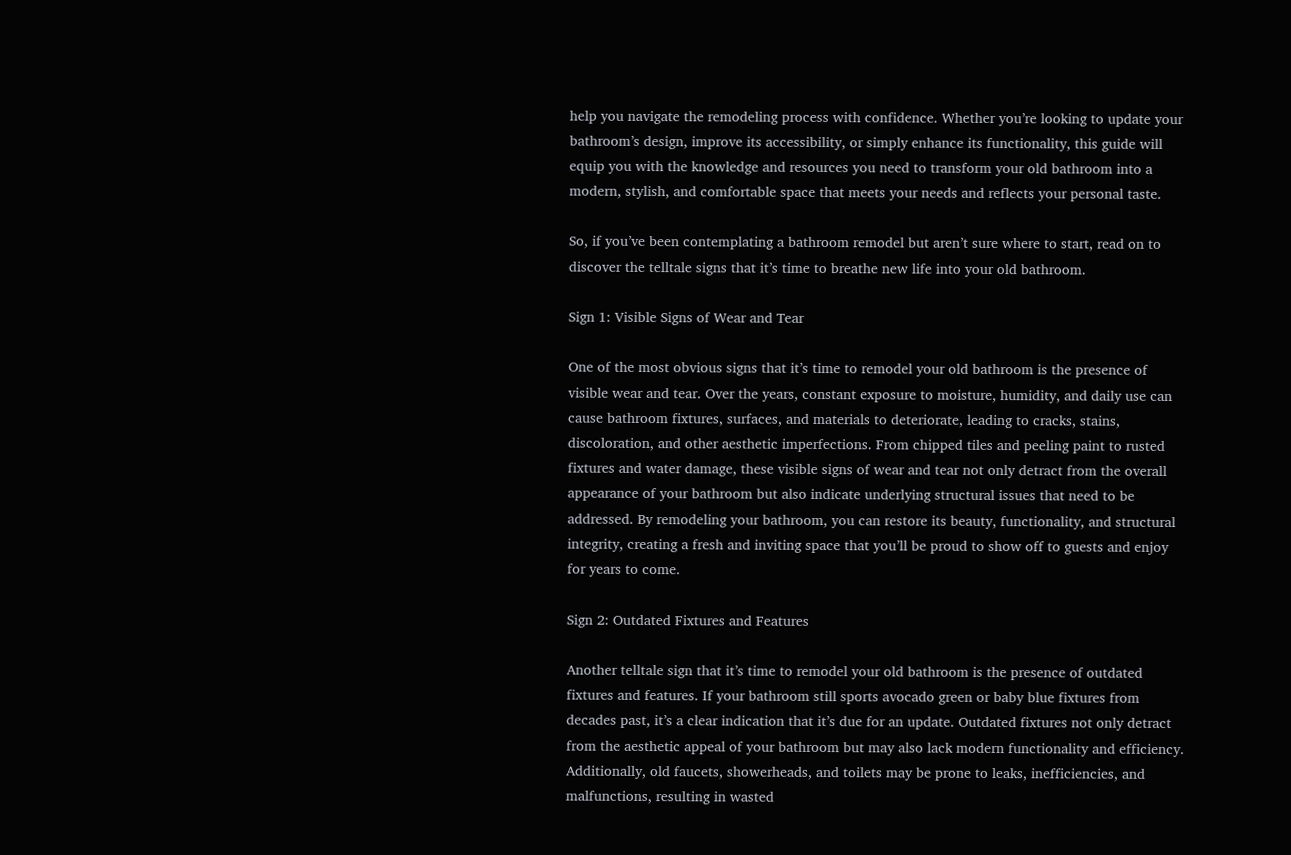help you navigate the remodeling process with confidence. Whether you’re looking to update your bathroom’s design, improve its accessibility, or simply enhance its functionality, this guide will equip you with the knowledge and resources you need to transform your old bathroom into a modern, stylish, and comfortable space that meets your needs and reflects your personal taste.

So, if you’ve been contemplating a bathroom remodel but aren’t sure where to start, read on to discover the telltale signs that it’s time to breathe new life into your old bathroom.

Sign 1: Visible Signs of Wear and Tear

One of the most obvious signs that it’s time to remodel your old bathroom is the presence of visible wear and tear. Over the years, constant exposure to moisture, humidity, and daily use can cause bathroom fixtures, surfaces, and materials to deteriorate, leading to cracks, stains, discoloration, and other aesthetic imperfections. From chipped tiles and peeling paint to rusted fixtures and water damage, these visible signs of wear and tear not only detract from the overall appearance of your bathroom but also indicate underlying structural issues that need to be addressed. By remodeling your bathroom, you can restore its beauty, functionality, and structural integrity, creating a fresh and inviting space that you’ll be proud to show off to guests and enjoy for years to come.

Sign 2: Outdated Fixtures and Features

Another telltale sign that it’s time to remodel your old bathroom is the presence of outdated fixtures and features. If your bathroom still sports avocado green or baby blue fixtures from decades past, it’s a clear indication that it’s due for an update. Outdated fixtures not only detract from the aesthetic appeal of your bathroom but may also lack modern functionality and efficiency. Additionally, old faucets, showerheads, and toilets may be prone to leaks, inefficiencies, and malfunctions, resulting in wasted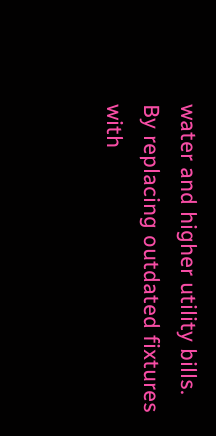water and higher utility bills. By replacing outdated fixtures with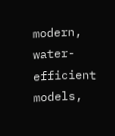modern, water-efficient models,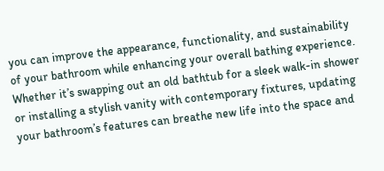you can improve the appearance, functionality, and sustainability of your bathroom while enhancing your overall bathing experience. Whether it’s swapping out an old bathtub for a sleek walk-in shower or installing a stylish vanity with contemporary fixtures, updating your bathroom’s features can breathe new life into the space and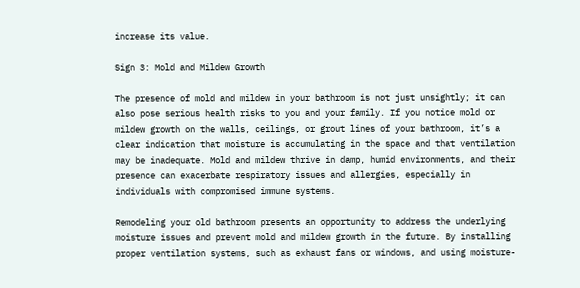increase its value.

Sign 3: Mold and Mildew Growth

The presence of mold and mildew in your bathroom is not just unsightly; it can also pose serious health risks to you and your family. If you notice mold or mildew growth on the walls, ceilings, or grout lines of your bathroom, it’s a clear indication that moisture is accumulating in the space and that ventilation may be inadequate. Mold and mildew thrive in damp, humid environments, and their presence can exacerbate respiratory issues and allergies, especially in individuals with compromised immune systems.

Remodeling your old bathroom presents an opportunity to address the underlying moisture issues and prevent mold and mildew growth in the future. By installing proper ventilation systems, such as exhaust fans or windows, and using moisture-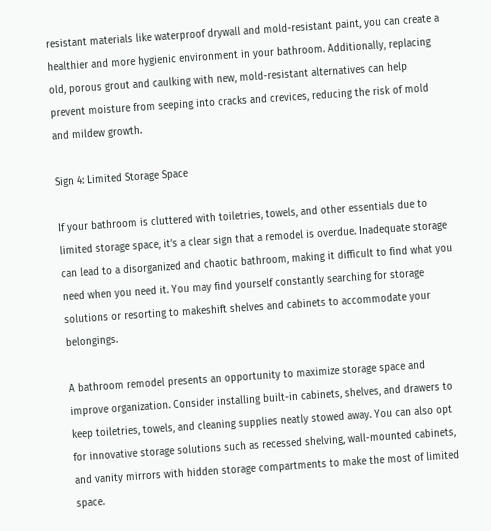resistant materials like waterproof drywall and mold-resistant paint, you can create a healthier and more hygienic environment in your bathroom. Additionally, replacing old, porous grout and caulking with new, mold-resistant alternatives can help prevent moisture from seeping into cracks and crevices, reducing the risk of mold and mildew growth.

Sign 4: Limited Storage Space

If your bathroom is cluttered with toiletries, towels, and other essentials due to limited storage space, it’s a clear sign that a remodel is overdue. Inadequate storage can lead to a disorganized and chaotic bathroom, making it difficult to find what you need when you need it. You may find yourself constantly searching for storage solutions or resorting to makeshift shelves and cabinets to accommodate your belongings.

A bathroom remodel presents an opportunity to maximize storage space and improve organization. Consider installing built-in cabinets, shelves, and drawers to keep toiletries, towels, and cleaning supplies neatly stowed away. You can also opt for innovative storage solutions such as recessed shelving, wall-mounted cabinets, and vanity mirrors with hidden storage compartments to make the most of limited space.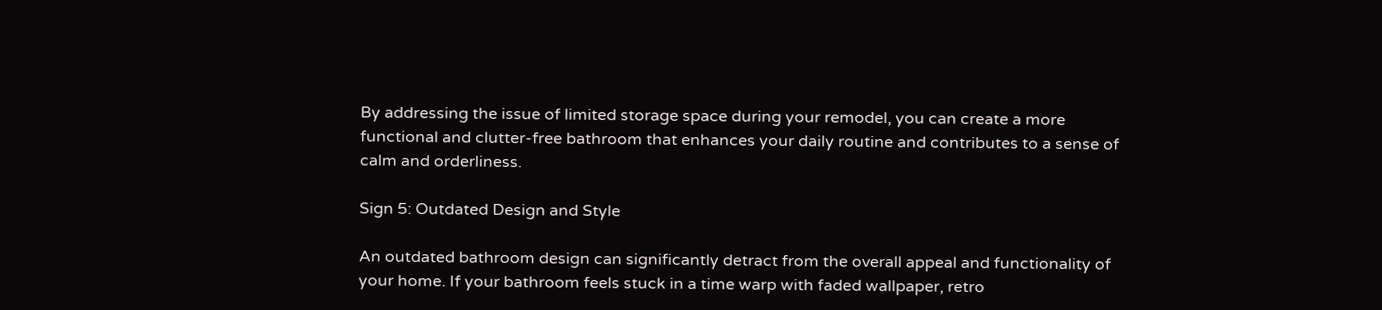By addressing the issue of limited storage space during your remodel, you can create a more functional and clutter-free bathroom that enhances your daily routine and contributes to a sense of calm and orderliness.

Sign 5: Outdated Design and Style

An outdated bathroom design can significantly detract from the overall appeal and functionality of your home. If your bathroom feels stuck in a time warp with faded wallpaper, retro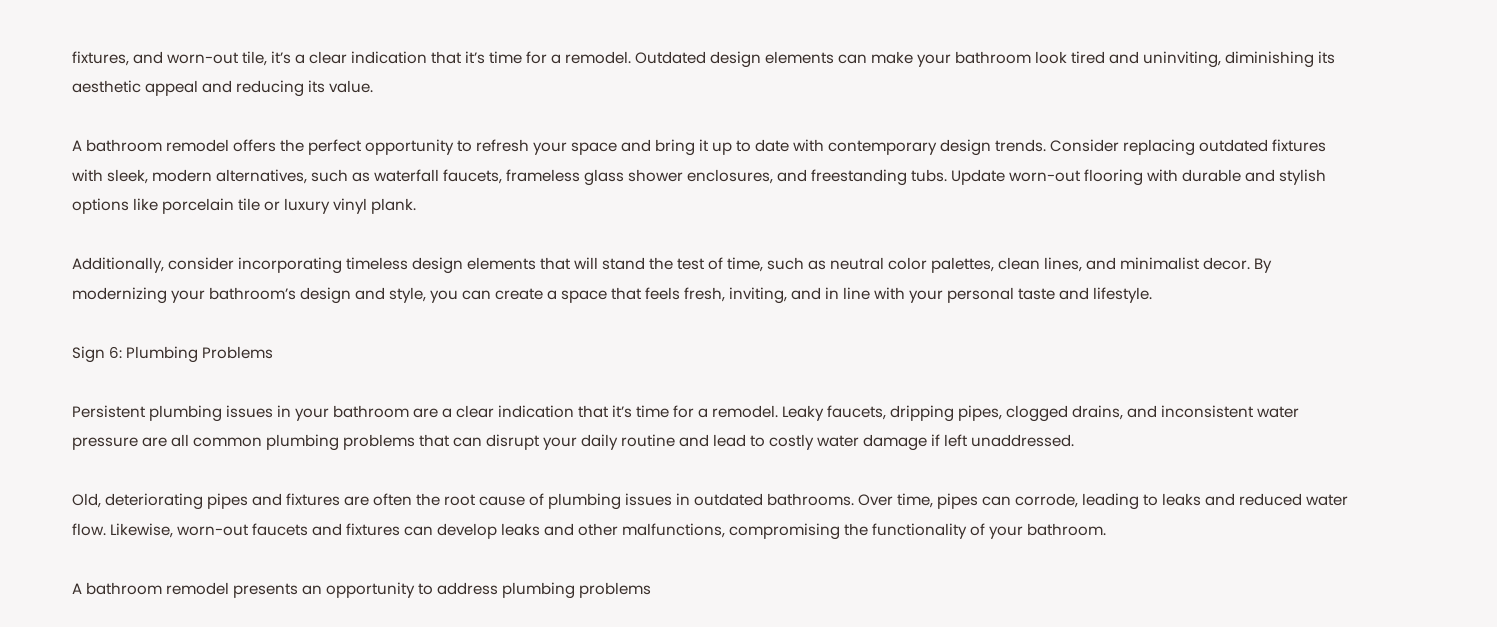fixtures, and worn-out tile, it’s a clear indication that it’s time for a remodel. Outdated design elements can make your bathroom look tired and uninviting, diminishing its aesthetic appeal and reducing its value.

A bathroom remodel offers the perfect opportunity to refresh your space and bring it up to date with contemporary design trends. Consider replacing outdated fixtures with sleek, modern alternatives, such as waterfall faucets, frameless glass shower enclosures, and freestanding tubs. Update worn-out flooring with durable and stylish options like porcelain tile or luxury vinyl plank.

Additionally, consider incorporating timeless design elements that will stand the test of time, such as neutral color palettes, clean lines, and minimalist decor. By modernizing your bathroom’s design and style, you can create a space that feels fresh, inviting, and in line with your personal taste and lifestyle.

Sign 6: Plumbing Problems

Persistent plumbing issues in your bathroom are a clear indication that it’s time for a remodel. Leaky faucets, dripping pipes, clogged drains, and inconsistent water pressure are all common plumbing problems that can disrupt your daily routine and lead to costly water damage if left unaddressed.

Old, deteriorating pipes and fixtures are often the root cause of plumbing issues in outdated bathrooms. Over time, pipes can corrode, leading to leaks and reduced water flow. Likewise, worn-out faucets and fixtures can develop leaks and other malfunctions, compromising the functionality of your bathroom.

A bathroom remodel presents an opportunity to address plumbing problems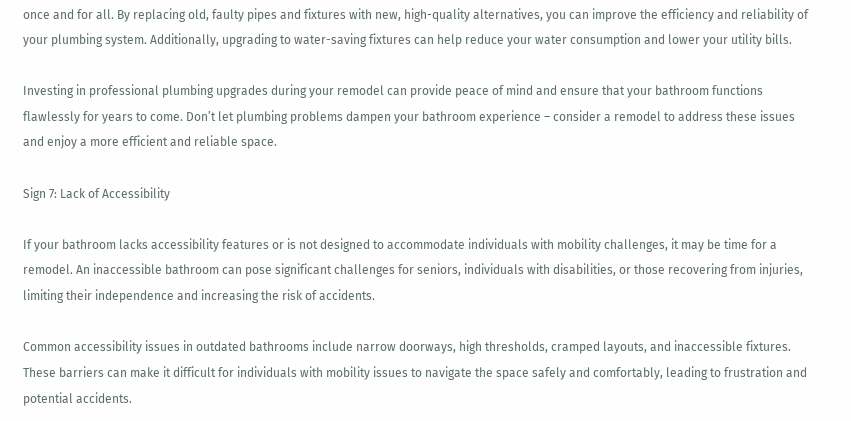once and for all. By replacing old, faulty pipes and fixtures with new, high-quality alternatives, you can improve the efficiency and reliability of your plumbing system. Additionally, upgrading to water-saving fixtures can help reduce your water consumption and lower your utility bills.

Investing in professional plumbing upgrades during your remodel can provide peace of mind and ensure that your bathroom functions flawlessly for years to come. Don’t let plumbing problems dampen your bathroom experience – consider a remodel to address these issues and enjoy a more efficient and reliable space.

Sign 7: Lack of Accessibility

If your bathroom lacks accessibility features or is not designed to accommodate individuals with mobility challenges, it may be time for a remodel. An inaccessible bathroom can pose significant challenges for seniors, individuals with disabilities, or those recovering from injuries, limiting their independence and increasing the risk of accidents.

Common accessibility issues in outdated bathrooms include narrow doorways, high thresholds, cramped layouts, and inaccessible fixtures. These barriers can make it difficult for individuals with mobility issues to navigate the space safely and comfortably, leading to frustration and potential accidents.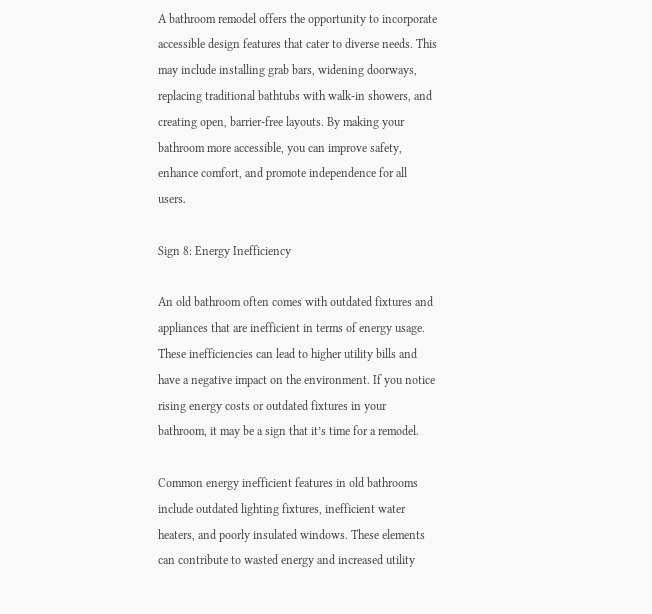A bathroom remodel offers the opportunity to incorporate accessible design features that cater to diverse needs. This may include installing grab bars, widening doorways, replacing traditional bathtubs with walk-in showers, and creating open, barrier-free layouts. By making your bathroom more accessible, you can improve safety, enhance comfort, and promote independence for all users.

Sign 8: Energy Inefficiency

An old bathroom often comes with outdated fixtures and appliances that are inefficient in terms of energy usage. These inefficiencies can lead to higher utility bills and have a negative impact on the environment. If you notice rising energy costs or outdated fixtures in your bathroom, it may be a sign that it’s time for a remodel.

Common energy inefficient features in old bathrooms include outdated lighting fixtures, inefficient water heaters, and poorly insulated windows. These elements can contribute to wasted energy and increased utility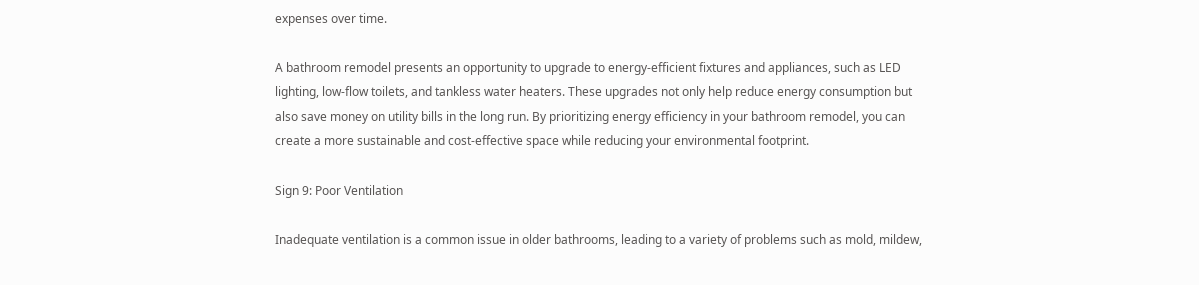expenses over time.

A bathroom remodel presents an opportunity to upgrade to energy-efficient fixtures and appliances, such as LED lighting, low-flow toilets, and tankless water heaters. These upgrades not only help reduce energy consumption but also save money on utility bills in the long run. By prioritizing energy efficiency in your bathroom remodel, you can create a more sustainable and cost-effective space while reducing your environmental footprint.

Sign 9: Poor Ventilation

Inadequate ventilation is a common issue in older bathrooms, leading to a variety of problems such as mold, mildew,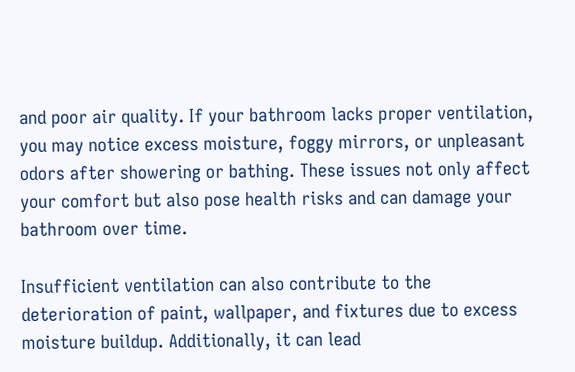and poor air quality. If your bathroom lacks proper ventilation, you may notice excess moisture, foggy mirrors, or unpleasant odors after showering or bathing. These issues not only affect your comfort but also pose health risks and can damage your bathroom over time.

Insufficient ventilation can also contribute to the deterioration of paint, wallpaper, and fixtures due to excess moisture buildup. Additionally, it can lead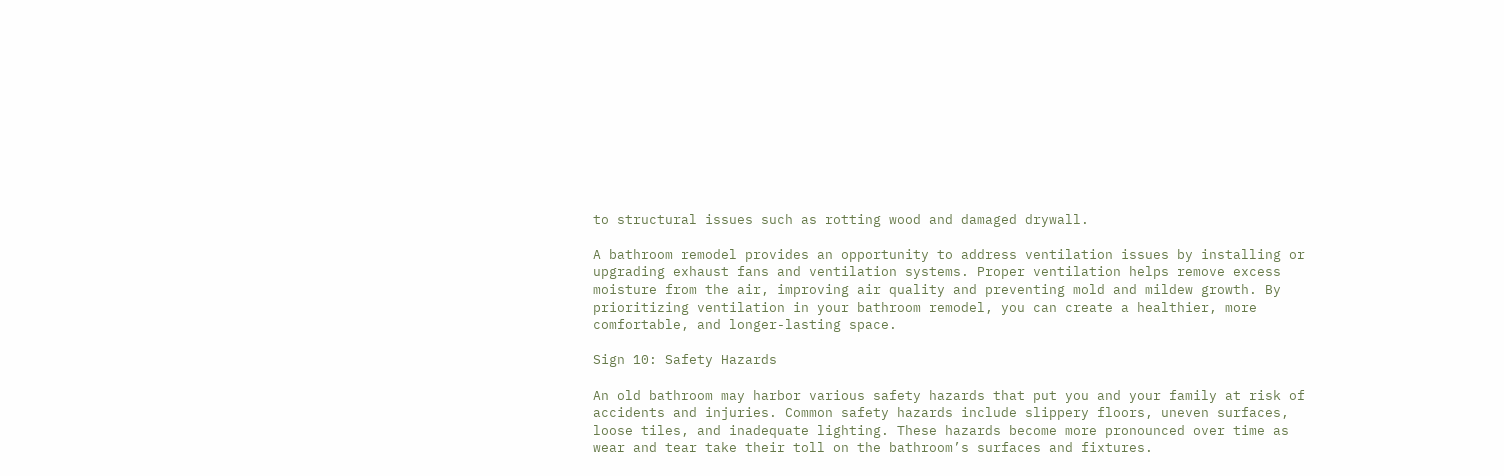to structural issues such as rotting wood and damaged drywall.

A bathroom remodel provides an opportunity to address ventilation issues by installing or upgrading exhaust fans and ventilation systems. Proper ventilation helps remove excess moisture from the air, improving air quality and preventing mold and mildew growth. By prioritizing ventilation in your bathroom remodel, you can create a healthier, more comfortable, and longer-lasting space.

Sign 10: Safety Hazards

An old bathroom may harbor various safety hazards that put you and your family at risk of accidents and injuries. Common safety hazards include slippery floors, uneven surfaces, loose tiles, and inadequate lighting. These hazards become more pronounced over time as wear and tear take their toll on the bathroom’s surfaces and fixtures.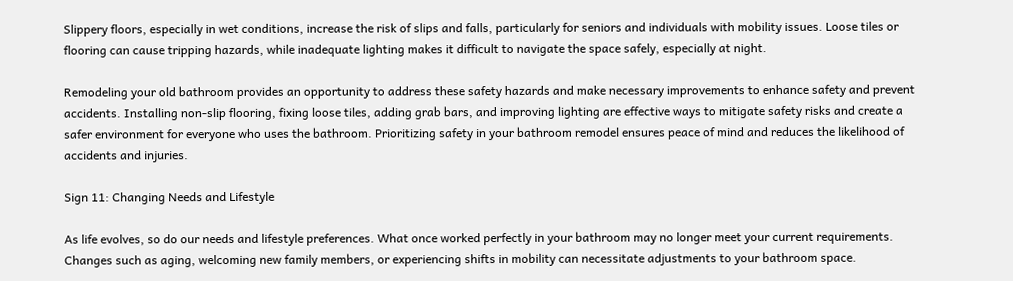Slippery floors, especially in wet conditions, increase the risk of slips and falls, particularly for seniors and individuals with mobility issues. Loose tiles or flooring can cause tripping hazards, while inadequate lighting makes it difficult to navigate the space safely, especially at night.

Remodeling your old bathroom provides an opportunity to address these safety hazards and make necessary improvements to enhance safety and prevent accidents. Installing non-slip flooring, fixing loose tiles, adding grab bars, and improving lighting are effective ways to mitigate safety risks and create a safer environment for everyone who uses the bathroom. Prioritizing safety in your bathroom remodel ensures peace of mind and reduces the likelihood of accidents and injuries.

Sign 11: Changing Needs and Lifestyle

As life evolves, so do our needs and lifestyle preferences. What once worked perfectly in your bathroom may no longer meet your current requirements. Changes such as aging, welcoming new family members, or experiencing shifts in mobility can necessitate adjustments to your bathroom space.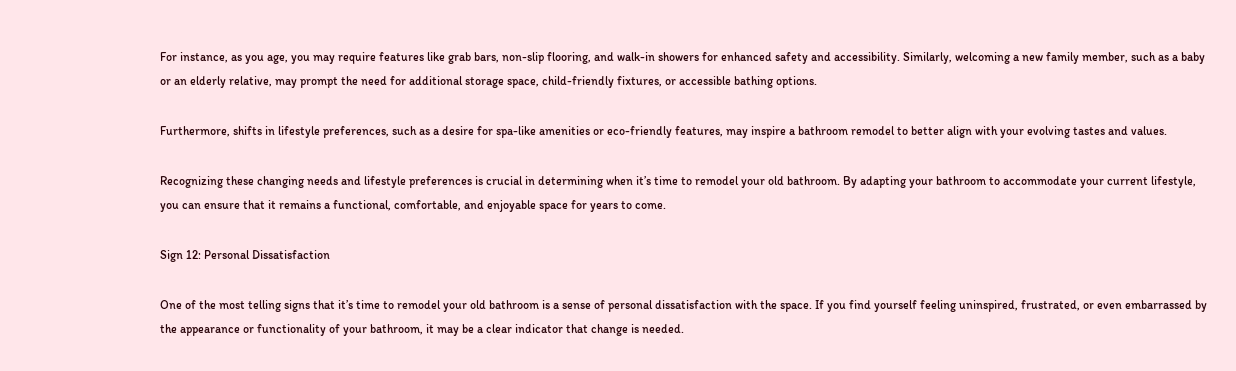For instance, as you age, you may require features like grab bars, non-slip flooring, and walk-in showers for enhanced safety and accessibility. Similarly, welcoming a new family member, such as a baby or an elderly relative, may prompt the need for additional storage space, child-friendly fixtures, or accessible bathing options.

Furthermore, shifts in lifestyle preferences, such as a desire for spa-like amenities or eco-friendly features, may inspire a bathroom remodel to better align with your evolving tastes and values.

Recognizing these changing needs and lifestyle preferences is crucial in determining when it’s time to remodel your old bathroom. By adapting your bathroom to accommodate your current lifestyle, you can ensure that it remains a functional, comfortable, and enjoyable space for years to come.

Sign 12: Personal Dissatisfaction

One of the most telling signs that it’s time to remodel your old bathroom is a sense of personal dissatisfaction with the space. If you find yourself feeling uninspired, frustrated, or even embarrassed by the appearance or functionality of your bathroom, it may be a clear indicator that change is needed.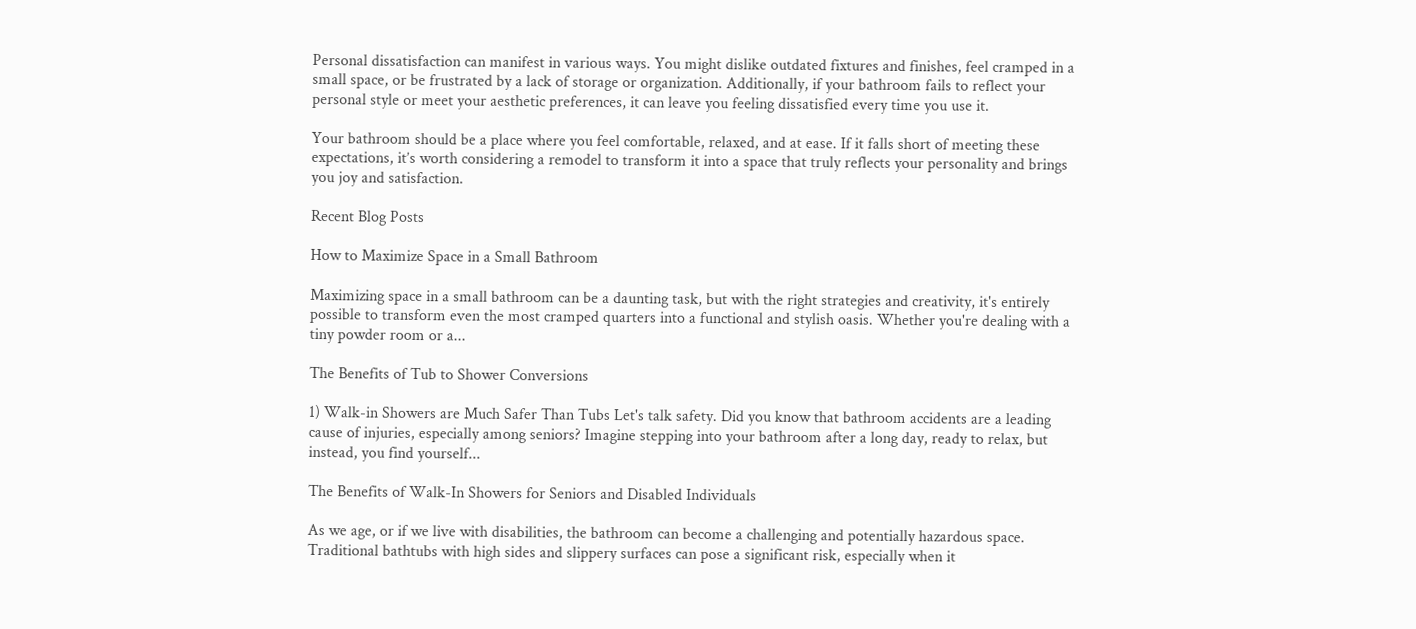Personal dissatisfaction can manifest in various ways. You might dislike outdated fixtures and finishes, feel cramped in a small space, or be frustrated by a lack of storage or organization. Additionally, if your bathroom fails to reflect your personal style or meet your aesthetic preferences, it can leave you feeling dissatisfied every time you use it.

Your bathroom should be a place where you feel comfortable, relaxed, and at ease. If it falls short of meeting these expectations, it’s worth considering a remodel to transform it into a space that truly reflects your personality and brings you joy and satisfaction.

Recent Blog Posts

How to Maximize Space in a Small Bathroom

Maximizing space in a small bathroom can be a daunting task, but with the right strategies and creativity, it's entirely possible to transform even the most cramped quarters into a functional and stylish oasis. Whether you're dealing with a tiny powder room or a...

The Benefits of Tub to Shower Conversions

1) Walk-in Showers are Much Safer Than Tubs Let's talk safety. Did you know that bathroom accidents are a leading cause of injuries, especially among seniors? Imagine stepping into your bathroom after a long day, ready to relax, but instead, you find yourself...

The Benefits of Walk-In Showers for Seniors and Disabled Individuals

As we age, or if we live with disabilities, the bathroom can become a challenging and potentially hazardous space. Traditional bathtubs with high sides and slippery surfaces can pose a significant risk, especially when it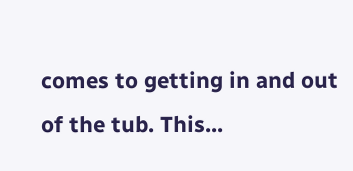comes to getting in and out of the tub. This...